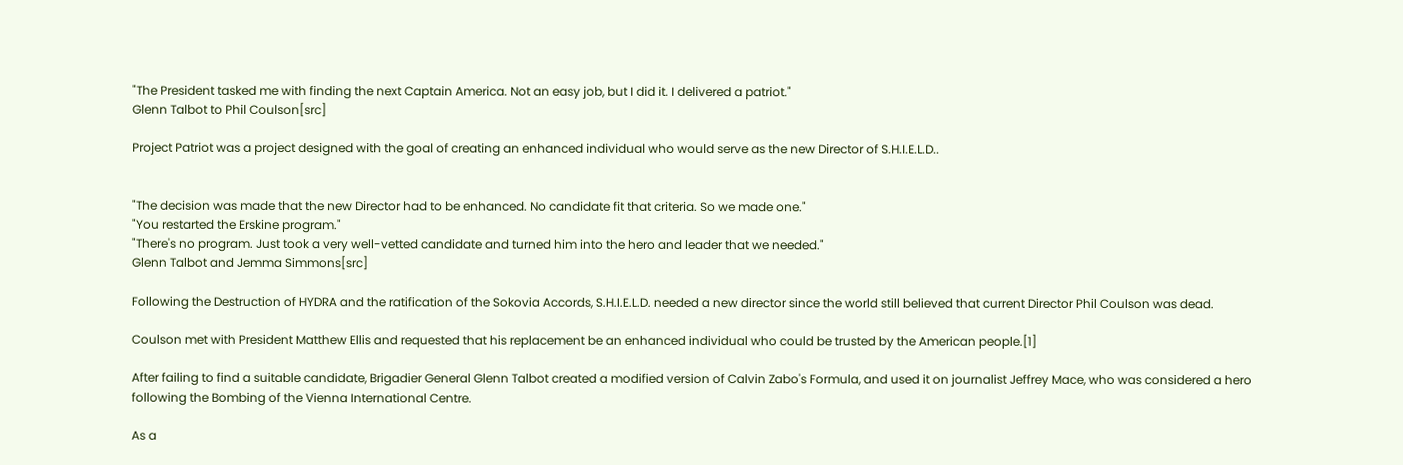"The President tasked me with finding the next Captain America. Not an easy job, but I did it. I delivered a patriot."
Glenn Talbot to Phil Coulson[src]

Project Patriot was a project designed with the goal of creating an enhanced individual who would serve as the new Director of S.H.I.E.L.D..


"The decision was made that the new Director had to be enhanced. No candidate fit that criteria. So we made one."
"You restarted the Erskine program."
"There's no program. Just took a very well-vetted candidate and turned him into the hero and leader that we needed."
Glenn Talbot and Jemma Simmons[src]

Following the Destruction of HYDRA and the ratification of the Sokovia Accords, S.H.I.E.L.D. needed a new director since the world still believed that current Director Phil Coulson was dead.

Coulson met with President Matthew Ellis and requested that his replacement be an enhanced individual who could be trusted by the American people.[1]

After failing to find a suitable candidate, Brigadier General Glenn Talbot created a modified version of Calvin Zabo's Formula, and used it on journalist Jeffrey Mace, who was considered a hero following the Bombing of the Vienna International Centre.

As a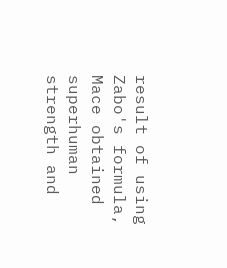result of using Zabo's formula, Mace obtained superhuman strength and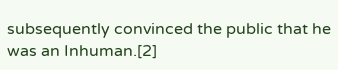subsequently convinced the public that he was an Inhuman.[2]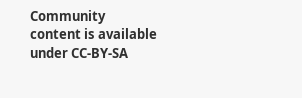Community content is available under CC-BY-SA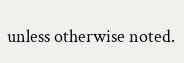unless otherwise noted.